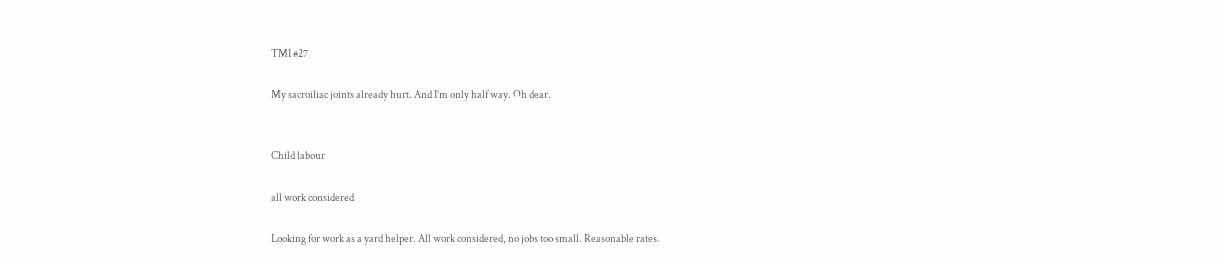TMI #27

My sacroiliac joints already hurt. And I’m only half way. Oh dear.


Child labour

all work considered

Looking for work as a yard helper. All work considered, no jobs too small. Reasonable rates.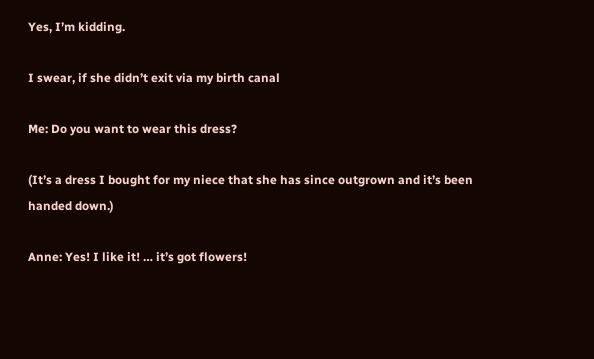Yes, I’m kidding.

I swear, if she didn’t exit via my birth canal

Me: Do you want to wear this dress?

(It’s a dress I bought for my niece that she has since outgrown and it’s been handed down.)

Anne: Yes! I like it! … it’s got flowers!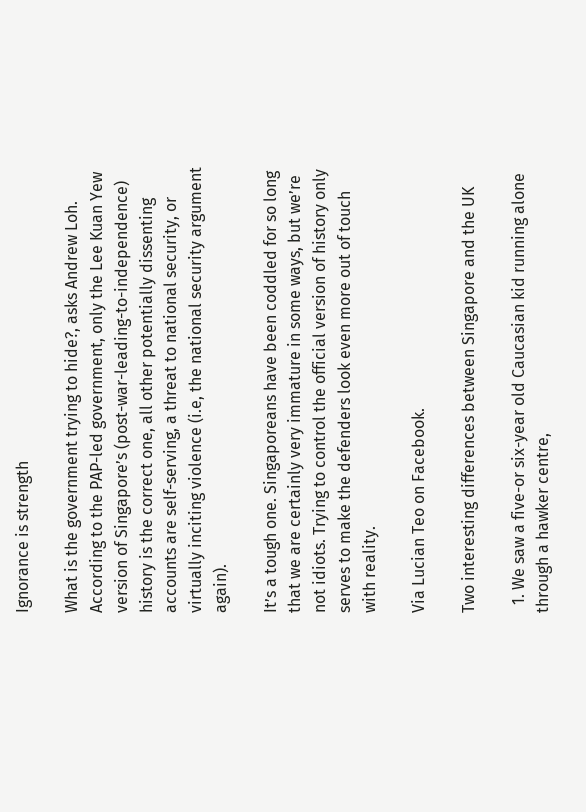Ignorance is strength

What is the government trying to hide?, asks Andrew Loh. According to the PAP-led government, only the Lee Kuan Yew version of Singapore’s (post-war-leading-to-independence) history is the correct one, all other potentially dissenting accounts are self-serving, a threat to national security, or virtually inciting violence (i.e, the national security argument again).

It’s a tough one. Singaporeans have been coddled for so long that we are certainly very immature in some ways, but we’re not idiots. Trying to control the official version of history only serves to make the defenders look even more out of touch with reality.

Via Lucian Teo on Facebook.

Two interesting differences between Singapore and the UK

  1. We saw a five-or six-year old Caucasian kid running alone through a hawker centre,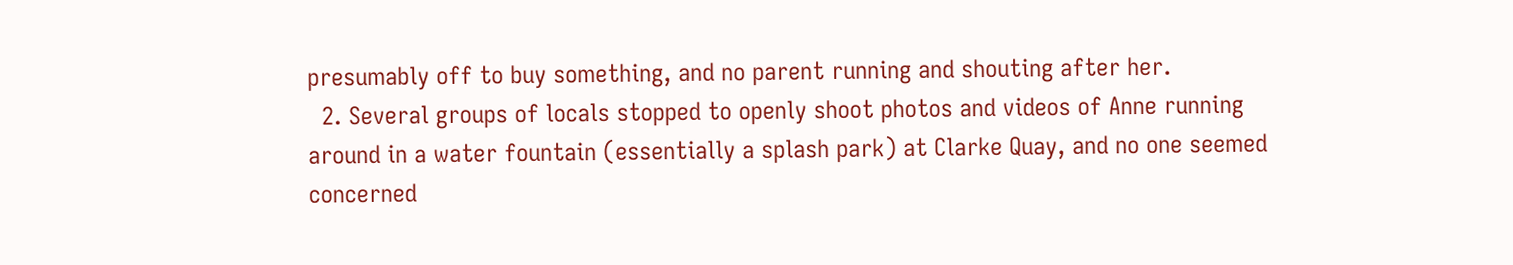presumably off to buy something, and no parent running and shouting after her.
  2. Several groups of locals stopped to openly shoot photos and videos of Anne running around in a water fountain (essentially a splash park) at Clarke Quay, and no one seemed concerned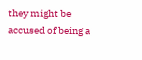they might be accused of being a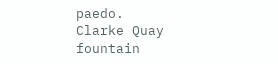paedo.
Clarke Quay fountain